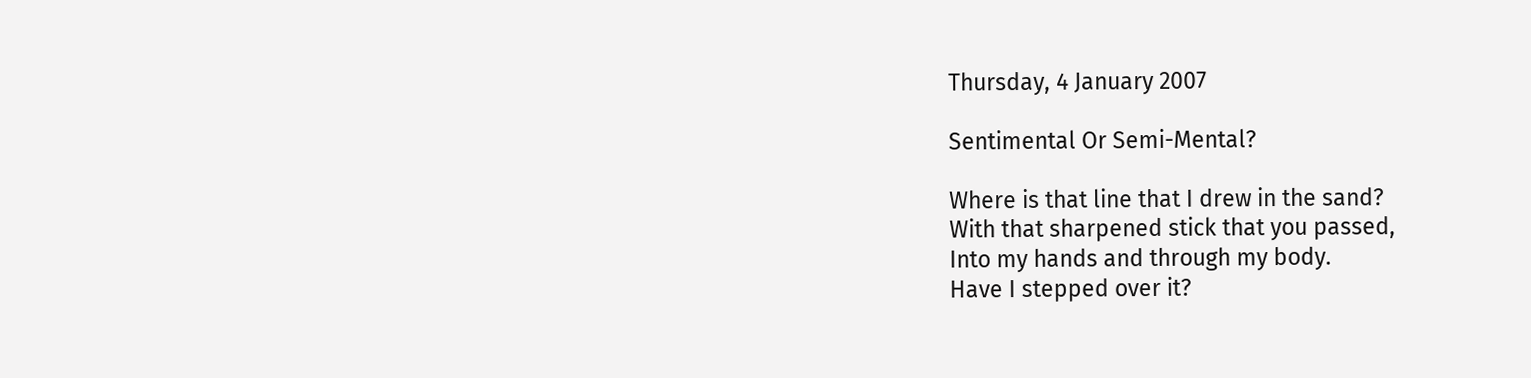Thursday, 4 January 2007

Sentimental Or Semi-Mental?

Where is that line that I drew in the sand?
With that sharpened stick that you passed,
Into my hands and through my body.
Have I stepped over it?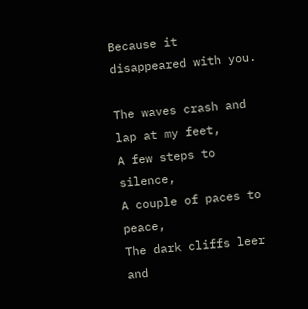Because it disappeared with you.

The waves crash and lap at my feet,
A few steps to silence,
A couple of paces to peace,
The dark cliffs leer and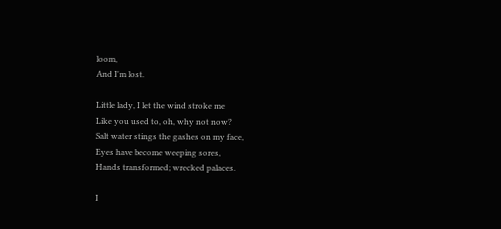loom,
And I'm lost.

Little lady, I let the wind stroke me
Like you used to, oh, why not now?
Salt water stings the gashes on my face,
Eyes have become weeping sores,
Hands transformed; wrecked palaces.

I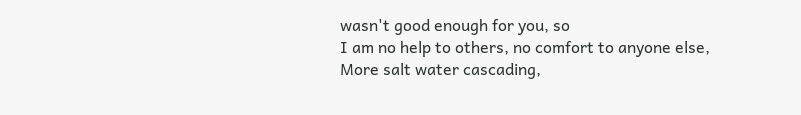wasn't good enough for you, so
I am no help to others, no comfort to anyone else,
More salt water cascading,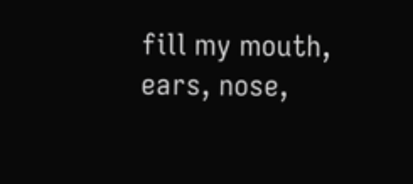fill my mouth, ears, nose,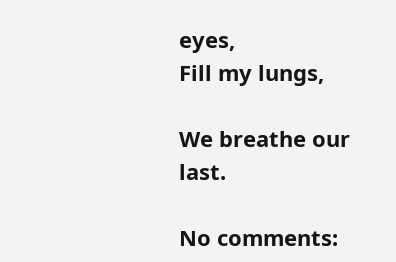eyes,
Fill my lungs,

We breathe our last.

No comments: